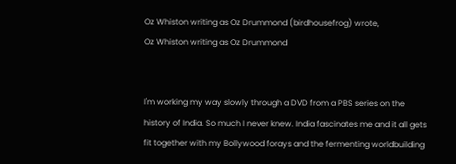Oz Whiston writing as Oz Drummond (birdhousefrog) wrote,
Oz Whiston writing as Oz Drummond


I'm working my way slowly through a DVD from a PBS series on the history of India. So much I never knew. India fascinates me and it all gets fit together with my Bollywood forays and the fermenting worldbuilding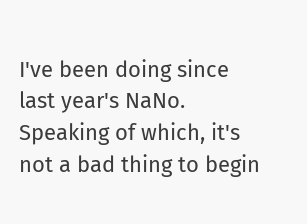I've been doing since last year's NaNo. Speaking of which, it's not a bad thing to begin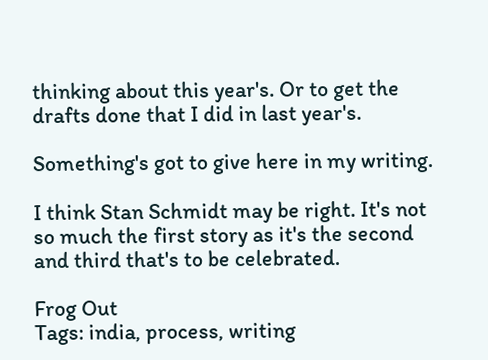thinking about this year's. Or to get the drafts done that I did in last year's.

Something's got to give here in my writing.

I think Stan Schmidt may be right. It's not so much the first story as it's the second and third that's to be celebrated.

Frog Out
Tags: india, process, writing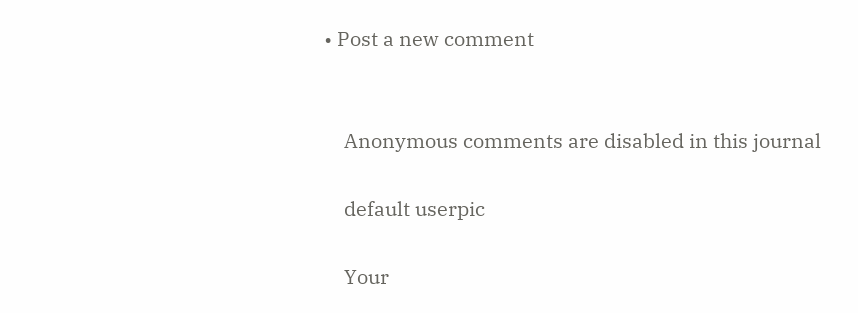• Post a new comment


    Anonymous comments are disabled in this journal

    default userpic

    Your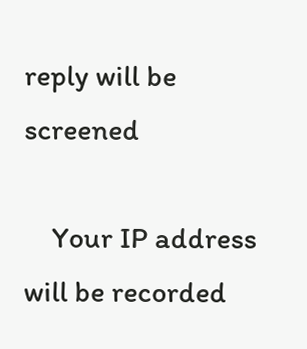reply will be screened

    Your IP address will be recorded